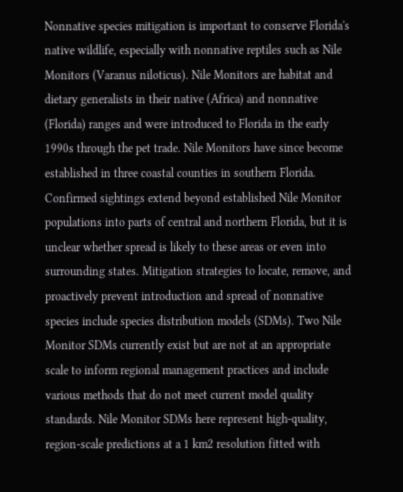Nonnative species mitigation is important to conserve Florida's native wildlife, especially with nonnative reptiles such as Nile Monitors (Varanus niloticus). Nile Monitors are habitat and dietary generalists in their native (Africa) and nonnative (Florida) ranges and were introduced to Florida in the early 1990s through the pet trade. Nile Monitors have since become established in three coastal counties in southern Florida. Confirmed sightings extend beyond established Nile Monitor populations into parts of central and northern Florida, but it is unclear whether spread is likely to these areas or even into surrounding states. Mitigation strategies to locate, remove, and proactively prevent introduction and spread of nonnative species include species distribution models (SDMs). Two Nile Monitor SDMs currently exist but are not at an appropriate scale to inform regional management practices and include various methods that do not meet current model quality standards. Nile Monitor SDMs here represent high-quality, region-scale predictions at a 1 km2 resolution fitted with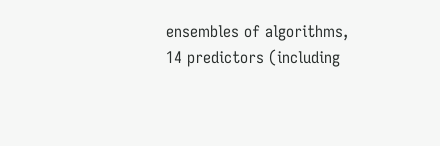ensembles of algorithms, 14 predictors (including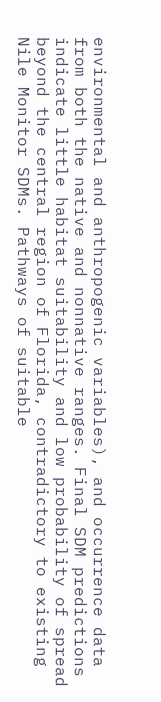environmental and anthropogenic variables), and occurrence data from both the native and nonnative ranges. Final SDM predictions indicate little habitat suitability and low probability of spread beyond the central region of Florida, contradictory to existing Nile Monitor SDMs. Pathways of suitable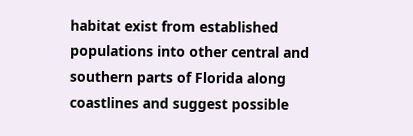habitat exist from established populations into other central and southern parts of Florida along coastlines and suggest possible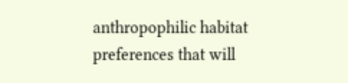anthropophilic habitat preferences that will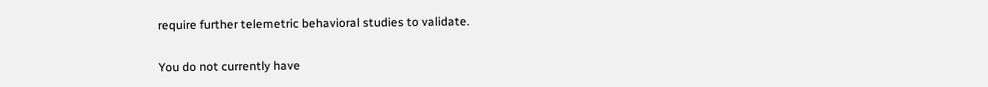require further telemetric behavioral studies to validate.

You do not currently have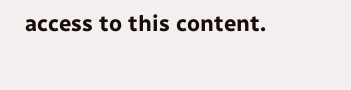access to this content.